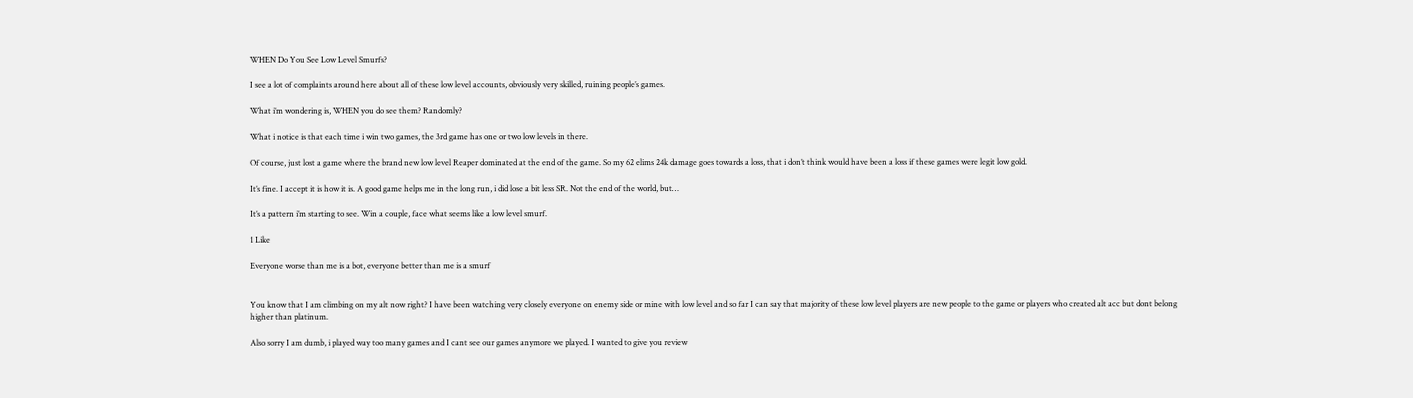WHEN Do You See Low Level Smurfs?

I see a lot of complaints around here about all of these low level accounts, obviously very skilled, ruining people’s games.

What i’m wondering is, WHEN you do see them? Randomly?

What i notice is that each time i win two games, the 3rd game has one or two low levels in there.

Of course, just lost a game where the brand new low level Reaper dominated at the end of the game. So my 62 elims 24k damage goes towards a loss, that i don’t think would have been a loss if these games were legit low gold.

It’s fine. I accept it is how it is. A good game helps me in the long run, i did lose a bit less SR. Not the end of the world, but…

It’s a pattern i’m starting to see. Win a couple, face what seems like a low level smurf.

1 Like

Everyone worse than me is a bot, everyone better than me is a smurf


You know that I am climbing on my alt now right? I have been watching very closely everyone on enemy side or mine with low level and so far I can say that majority of these low level players are new people to the game or players who created alt acc but dont belong higher than platinum.

Also sorry I am dumb, i played way too many games and I cant see our games anymore we played. I wanted to give you review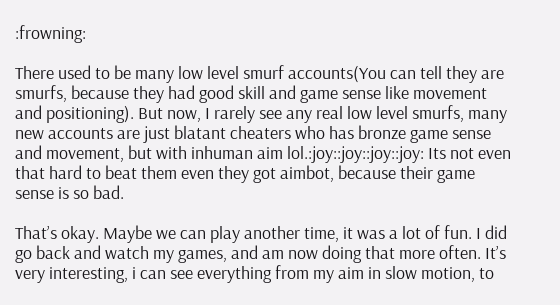:frowning:

There used to be many low level smurf accounts(You can tell they are smurfs, because they had good skill and game sense like movement and positioning). But now, I rarely see any real low level smurfs, many new accounts are just blatant cheaters who has bronze game sense and movement, but with inhuman aim lol.:joy::joy::joy::joy: Its not even that hard to beat them even they got aimbot, because their game sense is so bad.

That’s okay. Maybe we can play another time, it was a lot of fun. I did go back and watch my games, and am now doing that more often. It’s very interesting, i can see everything from my aim in slow motion, to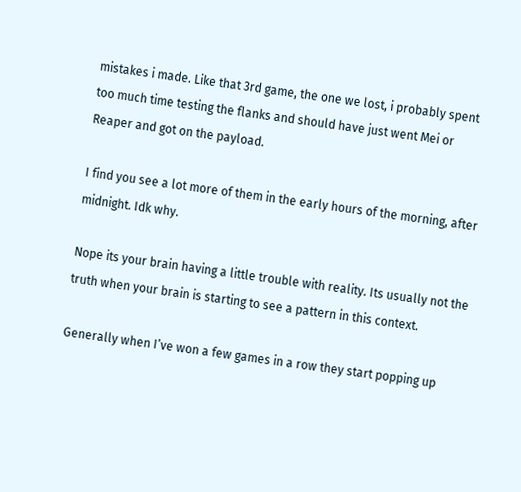mistakes i made. Like that 3rd game, the one we lost, i probably spent too much time testing the flanks and should have just went Mei or Reaper and got on the payload.

I find you see a lot more of them in the early hours of the morning, after midnight. Idk why.

Nope its your brain having a little trouble with reality. Its usually not the truth when your brain is starting to see a pattern in this context.

Generally when I’ve won a few games in a row they start popping up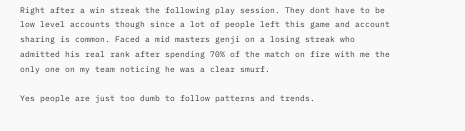Right after a win streak the following play session. They dont have to be low level accounts though since a lot of people left this game and account sharing is common. Faced a mid masters genji on a losing streak who admitted his real rank after spending 70% of the match on fire with me the only one on my team noticing he was a clear smurf.

Yes people are just too dumb to follow patterns and trends.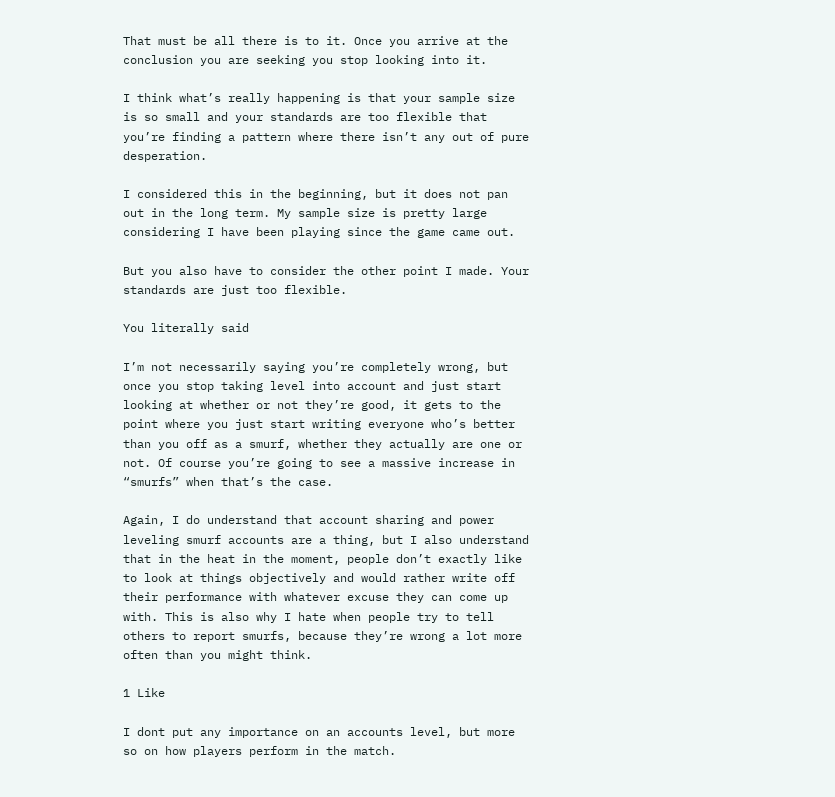That must be all there is to it. Once you arrive at the conclusion you are seeking you stop looking into it.

I think what’s really happening is that your sample size is so small and your standards are too flexible that you’re finding a pattern where there isn’t any out of pure desperation.

I considered this in the beginning, but it does not pan out in the long term. My sample size is pretty large considering I have been playing since the game came out.

But you also have to consider the other point I made. Your standards are just too flexible.

You literally said

I’m not necessarily saying you’re completely wrong, but once you stop taking level into account and just start looking at whether or not they’re good, it gets to the point where you just start writing everyone who’s better than you off as a smurf, whether they actually are one or not. Of course you’re going to see a massive increase in “smurfs” when that’s the case.

Again, I do understand that account sharing and power leveling smurf accounts are a thing, but I also understand that in the heat in the moment, people don’t exactly like to look at things objectively and would rather write off their performance with whatever excuse they can come up with. This is also why I hate when people try to tell others to report smurfs, because they’re wrong a lot more often than you might think.

1 Like

I dont put any importance on an accounts level, but more so on how players perform in the match.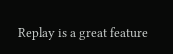Replay is a great feature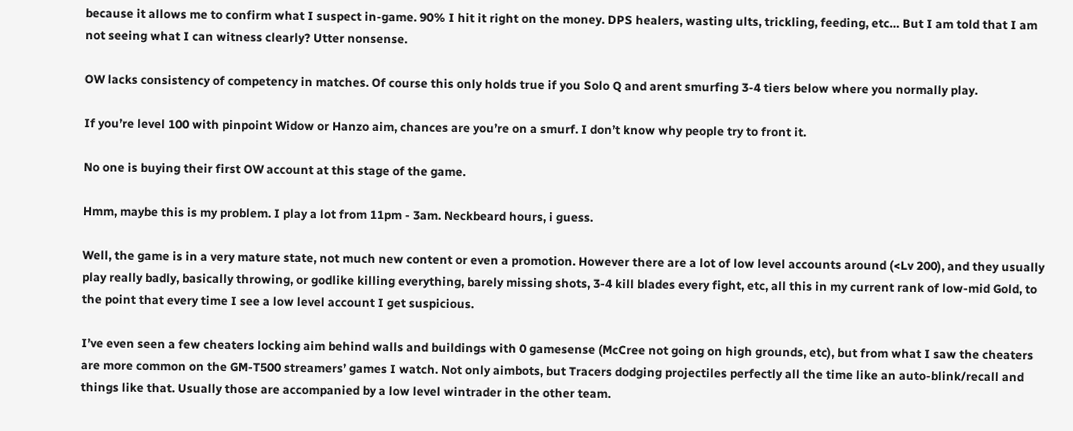because it allows me to confirm what I suspect in-game. 90% I hit it right on the money. DPS healers, wasting ults, trickling, feeding, etc… But I am told that I am not seeing what I can witness clearly? Utter nonsense.

OW lacks consistency of competency in matches. Of course this only holds true if you Solo Q and arent smurfing 3-4 tiers below where you normally play.

If you’re level 100 with pinpoint Widow or Hanzo aim, chances are you’re on a smurf. I don’t know why people try to front it.

No one is buying their first OW account at this stage of the game.

Hmm, maybe this is my problem. I play a lot from 11pm - 3am. Neckbeard hours, i guess.

Well, the game is in a very mature state, not much new content or even a promotion. However there are a lot of low level accounts around (<Lv 200), and they usually play really badly, basically throwing, or godlike killing everything, barely missing shots, 3-4 kill blades every fight, etc, all this in my current rank of low-mid Gold, to the point that every time I see a low level account I get suspicious.

I’ve even seen a few cheaters locking aim behind walls and buildings with 0 gamesense (McCree not going on high grounds, etc), but from what I saw the cheaters are more common on the GM-T500 streamers’ games I watch. Not only aimbots, but Tracers dodging projectiles perfectly all the time like an auto-blink/recall and things like that. Usually those are accompanied by a low level wintrader in the other team.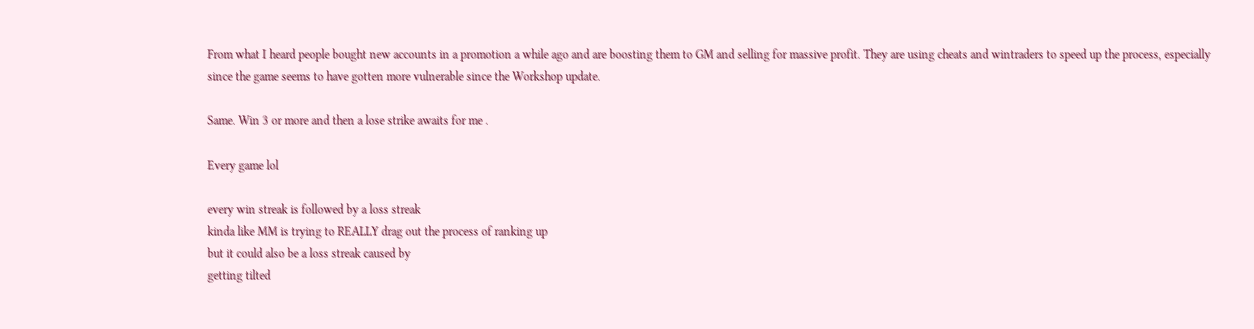From what I heard people bought new accounts in a promotion a while ago and are boosting them to GM and selling for massive profit. They are using cheats and wintraders to speed up the process, especially since the game seems to have gotten more vulnerable since the Workshop update.

Same. Win 3 or more and then a lose strike awaits for me .

Every game lol

every win streak is followed by a loss streak
kinda like MM is trying to REALLY drag out the process of ranking up
but it could also be a loss streak caused by
getting tilted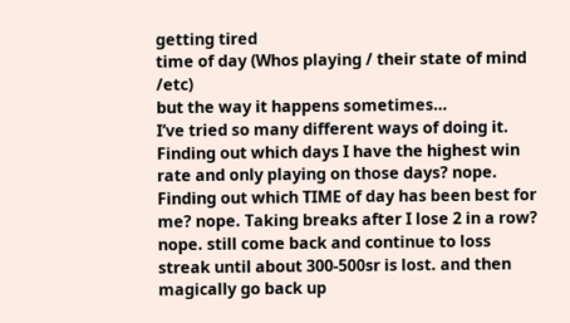getting tired
time of day (Whos playing / their state of mind /etc)
but the way it happens sometimes…
I’ve tried so many different ways of doing it.
Finding out which days I have the highest win rate and only playing on those days? nope. Finding out which TIME of day has been best for me? nope. Taking breaks after I lose 2 in a row? nope. still come back and continue to loss streak until about 300-500sr is lost. and then magically go back up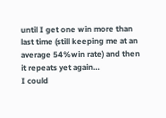until I get one win more than last time (still keeping me at an average 54%win rate) and then it repeats yet again…
I could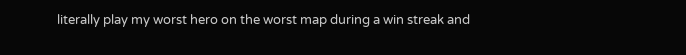literally play my worst hero on the worst map during a win streak and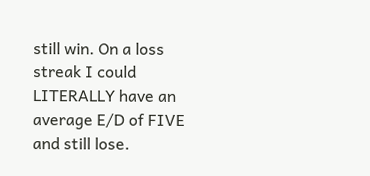still win. On a loss streak I could LITERALLY have an average E/D of FIVE and still lose.